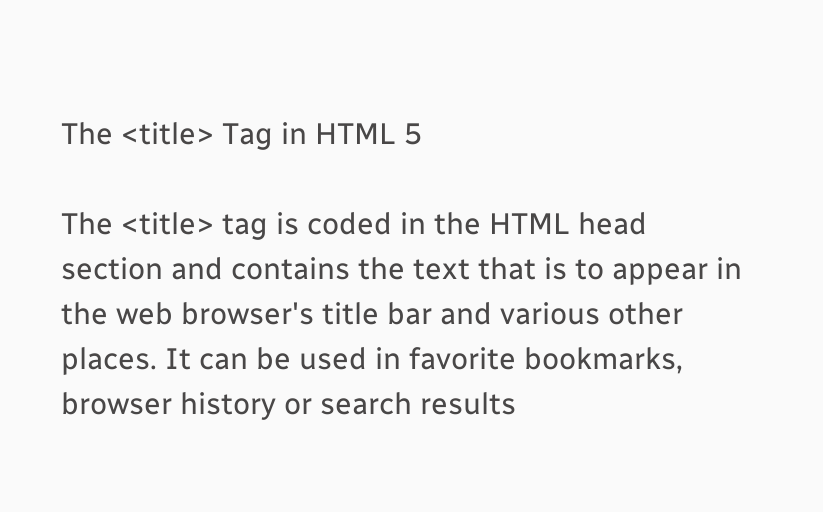The <title> Tag in HTML 5

The <title> tag is coded in the HTML head section and contains the text that is to appear in the web browser's title bar and various other places. It can be used in favorite bookmarks, browser history or search results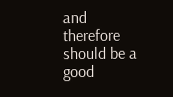and therefore should be a good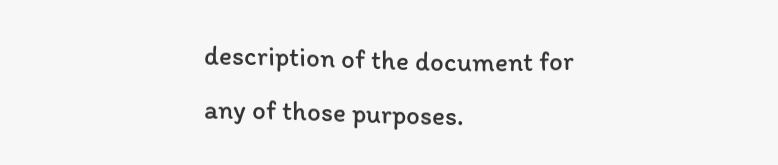description of the document for any of those purposes.